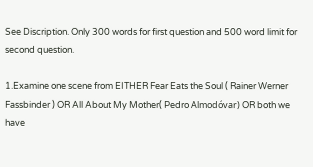See Discription. Only 300 words for first question and 500 word limit for second question.

1.Examine one scene from EITHER Fear Eats the Soul ( Rainer Werner Fassbinder ) OR All About My Mother( Pedro Almodóvar) OR both we have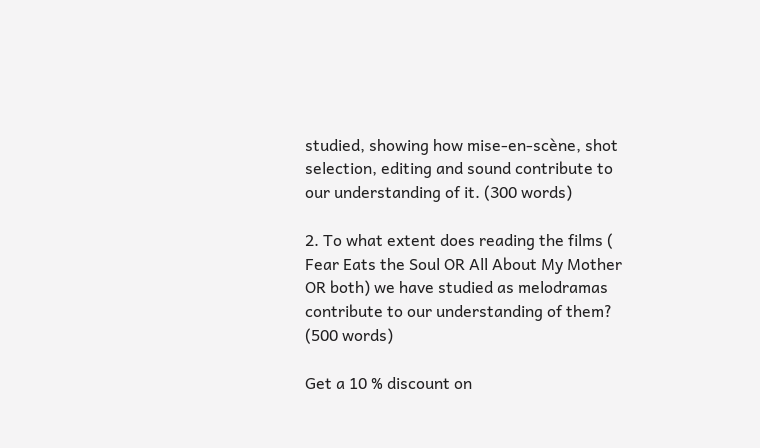studied, showing how mise-en-scène, shot selection, editing and sound contribute to our understanding of it. (300 words)

2. To what extent does reading the films ( Fear Eats the Soul OR All About My Mother OR both) we have studied as melodramas contribute to our understanding of them? (500 words)

Get a 10 % discount on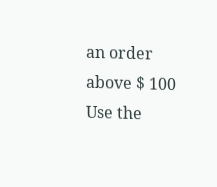an order above $ 100
Use the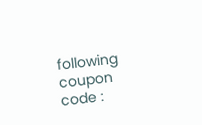following coupon code :